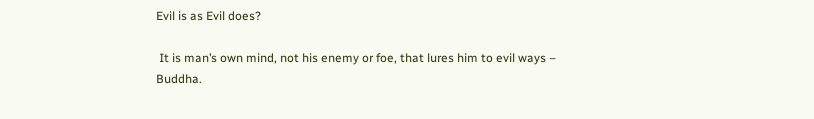Evil is as Evil does?

 It is man’s own mind, not his enemy or foe, that lures him to evil ways – Buddha.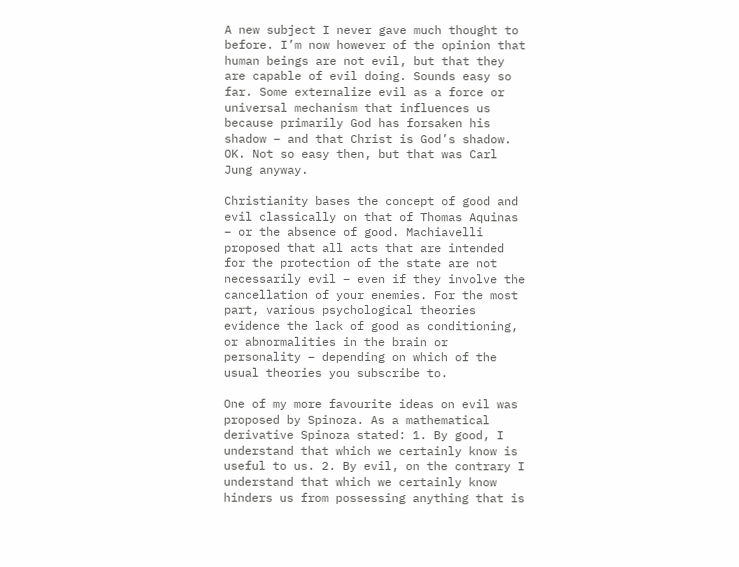A new subject I never gave much thought to before. I’m now however of the opinion that human beings are not evil, but that they are capable of evil doing. Sounds easy so far. Some externalize evil as a force or universal mechanism that influences us because primarily God has forsaken his shadow – and that Christ is God’s shadow. OK. Not so easy then, but that was Carl Jung anyway.

Christianity bases the concept of good and evil classically on that of Thomas Aquinas – or the absence of good. Machiavelli proposed that all acts that are intended for the protection of the state are not necessarily evil – even if they involve the cancellation of your enemies. For the most part, various psychological theories evidence the lack of good as conditioning, or abnormalities in the brain or personality – depending on which of the usual theories you subscribe to.

One of my more favourite ideas on evil was proposed by Spinoza. As a mathematical derivative Spinoza stated: 1. By good, I understand that which we certainly know is useful to us. 2. By evil, on the contrary I understand that which we certainly know hinders us from possessing anything that is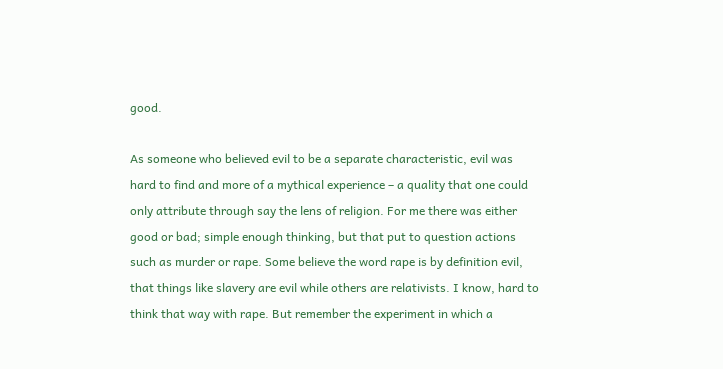good.

As someone who believed evil to be a separate characteristic, evil was hard to find and more of a mythical experience – a quality that one could only attribute through say the lens of religion. For me there was either good or bad; simple enough thinking, but that put to question actions such as murder or rape. Some believe the word rape is by definition evil, that things like slavery are evil while others are relativists. I know, hard to think that way with rape. But remember the experiment in which a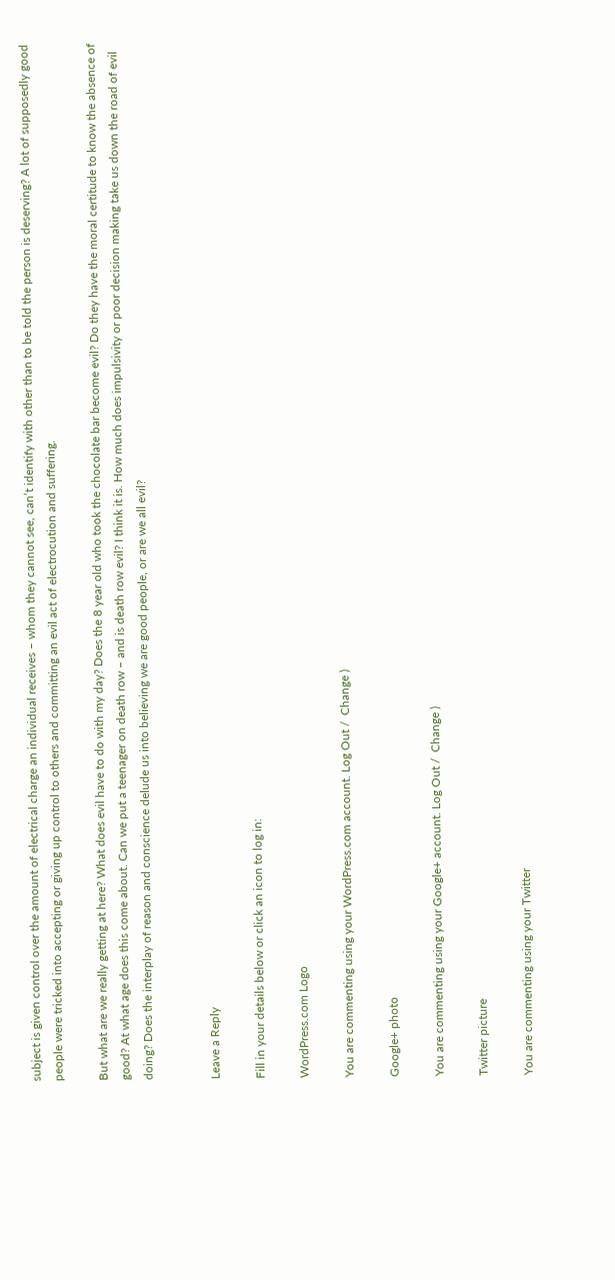subject is given control over the amount of electrical charge an individual receives – whom they cannot see, can’t identify with other than to be told the person is deserving? A lot of supposedly good people were tricked into accepting or giving up control to others and committing an evil act of electrocution and suffering.

But what are we really getting at here? What does evil have to do with my day? Does the 8 year old who took the chocolate bar become evil? Do they have the moral certitude to know the absence of good? At what age does this come about. Can we put a teenager on death row – and is death row evil? I think it is. How much does impulsivity or poor decision making take us down the road of evil doing? Does the interplay of reason and conscience delude us into believing we are good people, or are we all evil?


Leave a Reply

Fill in your details below or click an icon to log in:

WordPress.com Logo

You are commenting using your WordPress.com account. Log Out /  Change )

Google+ photo

You are commenting using your Google+ account. Log Out /  Change )

Twitter picture

You are commenting using your Twitter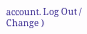account. Log Out /  Change )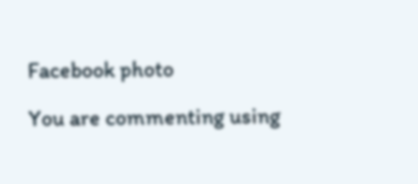Facebook photo

You are commenting using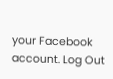your Facebook account. Log Out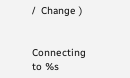/  Change )


Connecting to %s